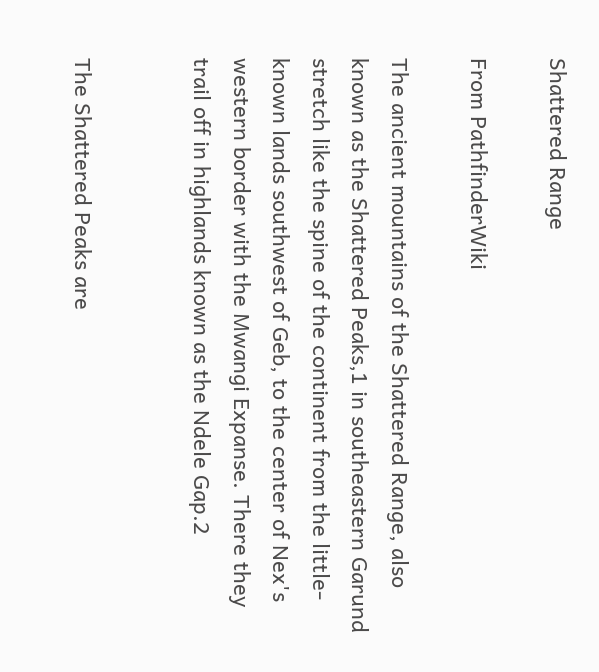Shattered Range

From PathfinderWiki

The ancient mountains of the Shattered Range, also known as the Shattered Peaks,1 in southeastern Garund stretch like the spine of the continent from the little-known lands southwest of Geb, to the center of Nex's western border with the Mwangi Expanse. There they trail off in highlands known as the Ndele Gap.2


The Shattered Peaks are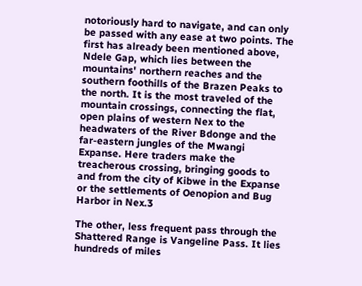notoriously hard to navigate, and can only be passed with any ease at two points. The first has already been mentioned above, Ndele Gap, which lies between the mountains' northern reaches and the southern foothills of the Brazen Peaks to the north. It is the most traveled of the mountain crossings, connecting the flat, open plains of western Nex to the headwaters of the River Bdonge and the far-eastern jungles of the Mwangi Expanse. Here traders make the treacherous crossing, bringing goods to and from the city of Kibwe in the Expanse or the settlements of Oenopion and Bug Harbor in Nex.3

The other, less frequent pass through the Shattered Range is Vangeline Pass. It lies hundreds of miles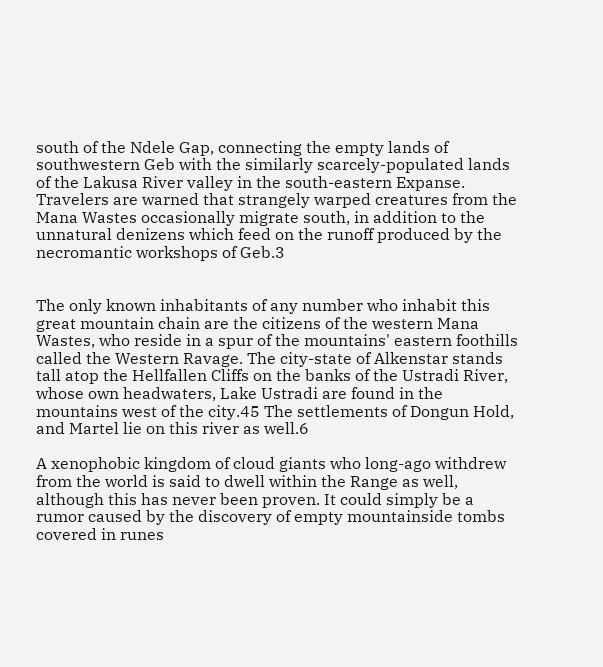south of the Ndele Gap, connecting the empty lands of southwestern Geb with the similarly scarcely-populated lands of the Lakusa River valley in the south-eastern Expanse. Travelers are warned that strangely warped creatures from the Mana Wastes occasionally migrate south, in addition to the unnatural denizens which feed on the runoff produced by the necromantic workshops of Geb.3


The only known inhabitants of any number who inhabit this great mountain chain are the citizens of the western Mana Wastes, who reside in a spur of the mountains' eastern foothills called the Western Ravage. The city-state of Alkenstar stands tall atop the Hellfallen Cliffs on the banks of the Ustradi River, whose own headwaters, Lake Ustradi are found in the mountains west of the city.45 The settlements of Dongun Hold, and Martel lie on this river as well.6

A xenophobic kingdom of cloud giants who long-ago withdrew from the world is said to dwell within the Range as well, although this has never been proven. It could simply be a rumor caused by the discovery of empty mountainside tombs covered in runes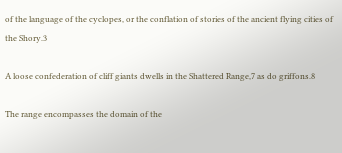of the language of the cyclopes, or the conflation of stories of the ancient flying cities of the Shory.3

A loose confederation of cliff giants dwells in the Shattered Range,7 as do griffons.8

The range encompasses the domain of the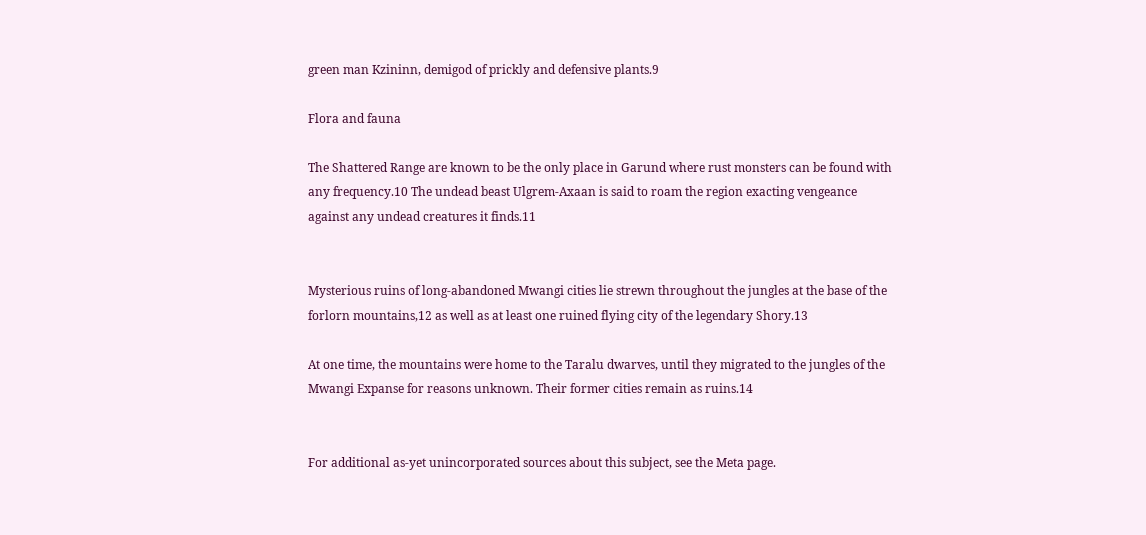green man Kzininn, demigod of prickly and defensive plants.9

Flora and fauna

The Shattered Range are known to be the only place in Garund where rust monsters can be found with any frequency.10 The undead beast Ulgrem-Axaan is said to roam the region exacting vengeance against any undead creatures it finds.11


Mysterious ruins of long-abandoned Mwangi cities lie strewn throughout the jungles at the base of the forlorn mountains,12 as well as at least one ruined flying city of the legendary Shory.13

At one time, the mountains were home to the Taralu dwarves, until they migrated to the jungles of the Mwangi Expanse for reasons unknown. Their former cities remain as ruins.14


For additional as-yet unincorporated sources about this subject, see the Meta page.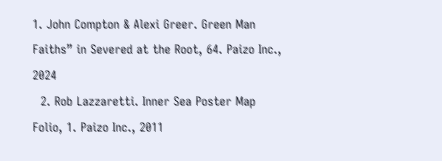1. John Compton & Alexi Greer. Green Man Faiths” in Severed at the Root, 64. Paizo Inc., 2024
  2. Rob Lazzaretti. Inner Sea Poster Map Folio, 1. Paizo Inc., 2011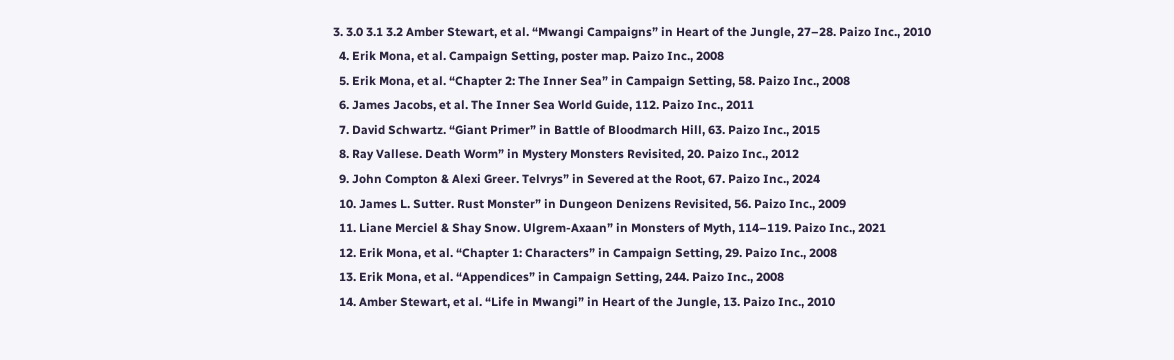3. 3.0 3.1 3.2 Amber Stewart, et al. “Mwangi Campaigns” in Heart of the Jungle, 27–28. Paizo Inc., 2010
  4. Erik Mona, et al. Campaign Setting, poster map. Paizo Inc., 2008
  5. Erik Mona, et al. “Chapter 2: The Inner Sea” in Campaign Setting, 58. Paizo Inc., 2008
  6. James Jacobs, et al. The Inner Sea World Guide, 112. Paizo Inc., 2011
  7. David Schwartz. “Giant Primer” in Battle of Bloodmarch Hill, 63. Paizo Inc., 2015
  8. Ray Vallese. Death Worm” in Mystery Monsters Revisited, 20. Paizo Inc., 2012
  9. John Compton & Alexi Greer. Telvrys” in Severed at the Root, 67. Paizo Inc., 2024
  10. James L. Sutter. Rust Monster” in Dungeon Denizens Revisited, 56. Paizo Inc., 2009
  11. Liane Merciel & Shay Snow. Ulgrem-Axaan” in Monsters of Myth, 114–119. Paizo Inc., 2021
  12. Erik Mona, et al. “Chapter 1: Characters” in Campaign Setting, 29. Paizo Inc., 2008
  13. Erik Mona, et al. “Appendices” in Campaign Setting, 244. Paizo Inc., 2008
  14. Amber Stewart, et al. “Life in Mwangi” in Heart of the Jungle, 13. Paizo Inc., 2010